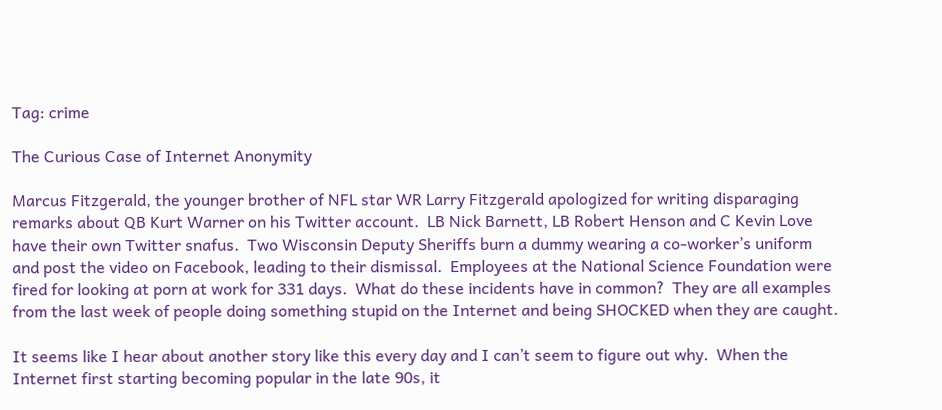Tag: crime

The Curious Case of Internet Anonymity

Marcus Fitzgerald, the younger brother of NFL star WR Larry Fitzgerald apologized for writing disparaging remarks about QB Kurt Warner on his Twitter account.  LB Nick Barnett, LB Robert Henson and C Kevin Love have their own Twitter snafus.  Two Wisconsin Deputy Sheriffs burn a dummy wearing a co-worker’s uniform and post the video on Facebook, leading to their dismissal.  Employees at the National Science Foundation were fired for looking at porn at work for 331 days.  What do these incidents have in common?  They are all examples from the last week of people doing something stupid on the Internet and being SHOCKED when they are caught.

It seems like I hear about another story like this every day and I can’t seem to figure out why.  When the Internet first starting becoming popular in the late 90s, it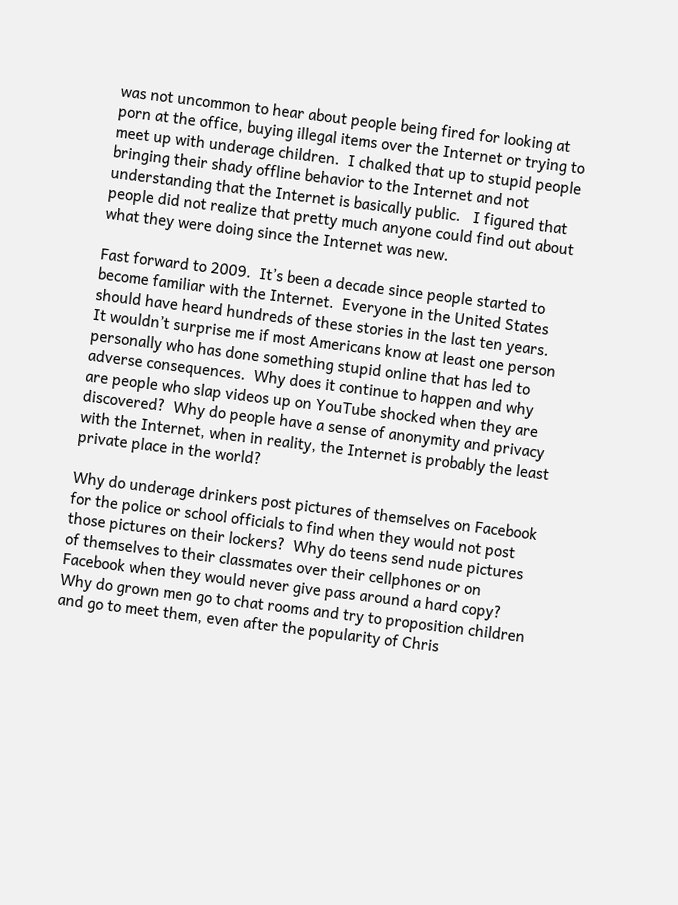was not uncommon to hear about people being fired for looking at porn at the office, buying illegal items over the Internet or trying to meet up with underage children.  I chalked that up to stupid people bringing their shady offline behavior to the Internet and not understanding that the Internet is basically public.   I figured that people did not realize that pretty much anyone could find out about what they were doing since the Internet was new.

Fast forward to 2009.  It’s been a decade since people started to become familiar with the Internet.  Everyone in the United States should have heard hundreds of these stories in the last ten years.  It wouldn’t surprise me if most Americans know at least one person personally who has done something stupid online that has led to adverse consequences.  Why does it continue to happen and why are people who slap videos up on YouTube shocked when they are discovered?  Why do people have a sense of anonymity and privacy with the Internet, when in reality, the Internet is probably the least private place in the world?

Why do underage drinkers post pictures of themselves on Facebook for the police or school officials to find when they would not post those pictures on their lockers?  Why do teens send nude pictures of themselves to their classmates over their cellphones or on Facebook when they would never give pass around a hard copy?  Why do grown men go to chat rooms and try to proposition children and go to meet them, even after the popularity of Chris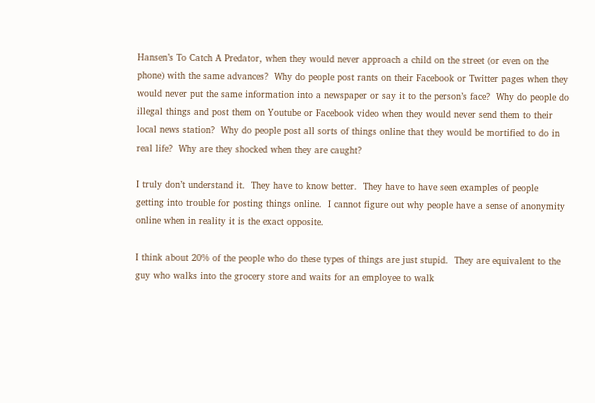Hansen’s To Catch A Predator, when they would never approach a child on the street (or even on the phone) with the same advances?  Why do people post rants on their Facebook or Twitter pages when they would never put the same information into a newspaper or say it to the person’s face?  Why do people do illegal things and post them on Youtube or Facebook video when they would never send them to their local news station?  Why do people post all sorts of things online that they would be mortified to do in real life?  Why are they shocked when they are caught?

I truly don’t understand it.  They have to know better.  They have to have seen examples of people getting into trouble for posting things online.  I cannot figure out why people have a sense of anonymity online when in reality it is the exact opposite.

I think about 20% of the people who do these types of things are just stupid.  They are equivalent to the guy who walks into the grocery store and waits for an employee to walk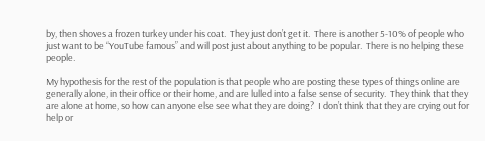by, then shoves a frozen turkey under his coat.  They just don’t get it.  There is another 5-10% of people who just want to be “YouTube famous” and will post just about anything to be popular.  There is no helping these people.

My hypothesis for the rest of the population is that people who are posting these types of things online are generally alone, in their office or their home, and are lulled into a false sense of security.  They think that they are alone at home, so how can anyone else see what they are doing?  I don’t think that they are crying out for help or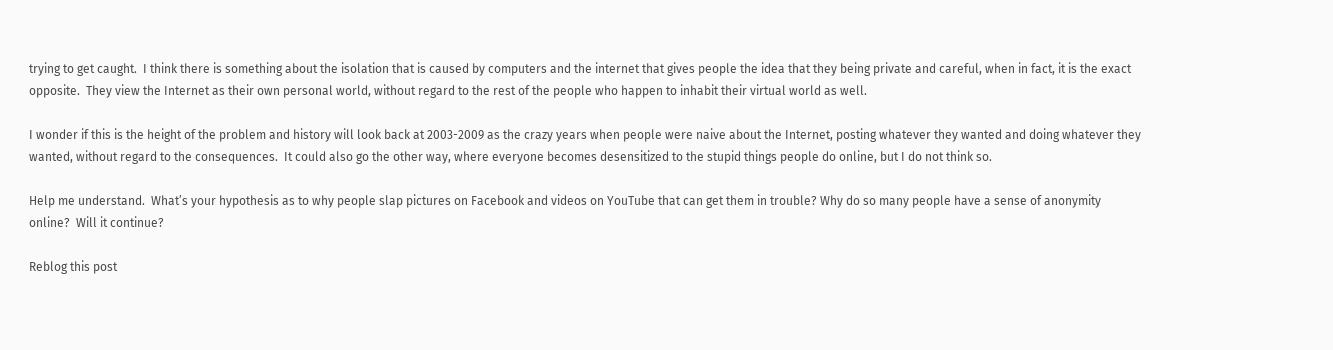trying to get caught.  I think there is something about the isolation that is caused by computers and the internet that gives people the idea that they being private and careful, when in fact, it is the exact opposite.  They view the Internet as their own personal world, without regard to the rest of the people who happen to inhabit their virtual world as well.

I wonder if this is the height of the problem and history will look back at 2003-2009 as the crazy years when people were naive about the Internet, posting whatever they wanted and doing whatever they wanted, without regard to the consequences.  It could also go the other way, where everyone becomes desensitized to the stupid things people do online, but I do not think so.

Help me understand.  What’s your hypothesis as to why people slap pictures on Facebook and videos on YouTube that can get them in trouble? Why do so many people have a sense of anonymity online?  Will it continue?

Reblog this post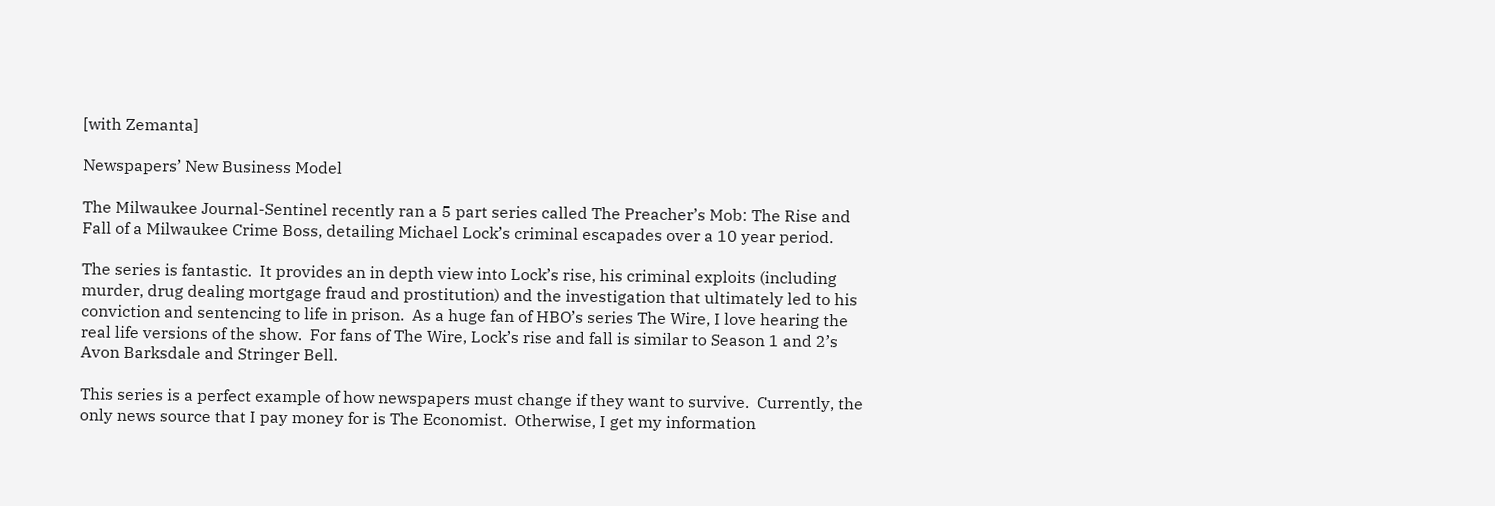[with Zemanta]

Newspapers’ New Business Model

The Milwaukee Journal-Sentinel recently ran a 5 part series called The Preacher’s Mob: The Rise and Fall of a Milwaukee Crime Boss, detailing Michael Lock’s criminal escapades over a 10 year period.

The series is fantastic.  It provides an in depth view into Lock’s rise, his criminal exploits (including murder, drug dealing mortgage fraud and prostitution) and the investigation that ultimately led to his conviction and sentencing to life in prison.  As a huge fan of HBO’s series The Wire, I love hearing the real life versions of the show.  For fans of The Wire, Lock’s rise and fall is similar to Season 1 and 2’s Avon Barksdale and Stringer Bell.

This series is a perfect example of how newspapers must change if they want to survive.  Currently, the only news source that I pay money for is The Economist.  Otherwise, I get my information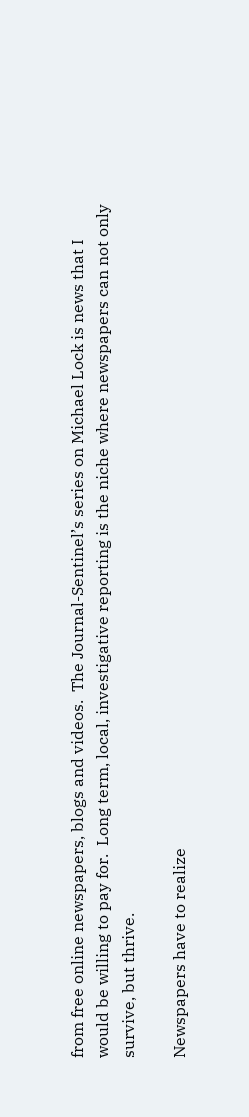from free online newspapers, blogs and videos.  The Journal-Sentinel’s series on Michael Lock is news that I would be willing to pay for.  Long term, local, investigative reporting is the niche where newspapers can not only survive, but thrive.

Newspapers have to realize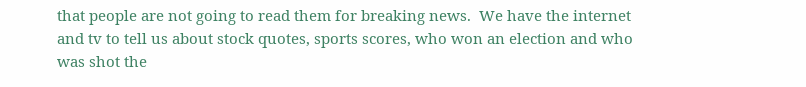that people are not going to read them for breaking news.  We have the internet and tv to tell us about stock quotes, sports scores, who won an election and who was shot the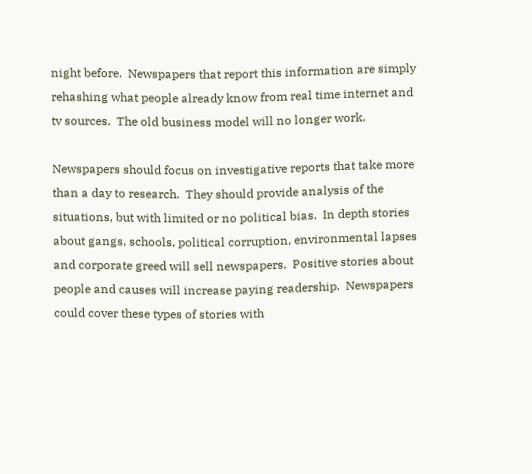night before.  Newspapers that report this information are simply rehashing what people already know from real time internet and tv sources.  The old business model will no longer work.

Newspapers should focus on investigative reports that take more than a day to research.  They should provide analysis of the situations, but with limited or no political bias.  In depth stories about gangs, schools, political corruption, environmental lapses and corporate greed will sell newspapers.  Positive stories about people and causes will increase paying readership.  Newspapers could cover these types of stories with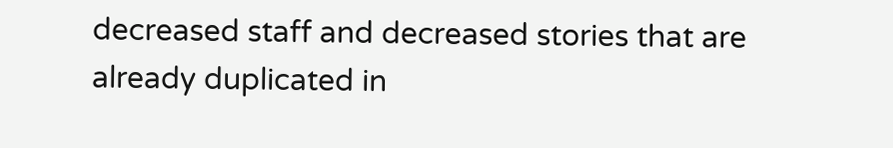decreased staff and decreased stories that are already duplicated in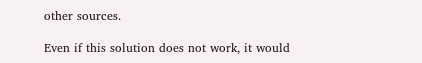other sources.

Even if this solution does not work, it would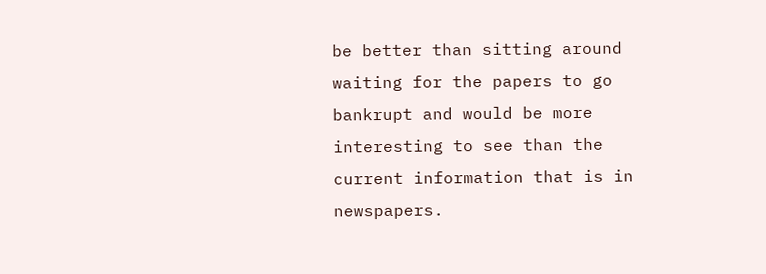be better than sitting around waiting for the papers to go bankrupt and would be more interesting to see than the current information that is in newspapers.